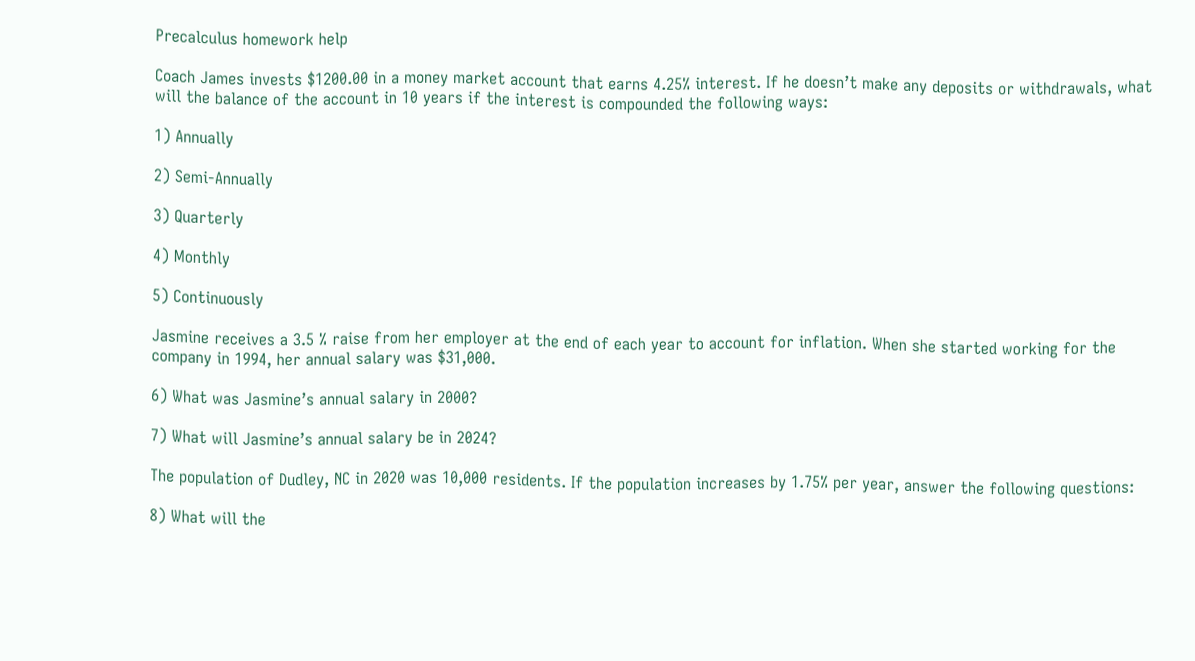Precalculus homework help

Coach James invests $1200.00 in a money market account that earns 4.25% interest. If he doesn’t make any deposits or withdrawals, what will the balance of the account in 10 years if the interest is compounded the following ways:

1) Annually

2) Semi-Annually

3) Quarterly

4) Monthly

5) Continuously

Jasmine receives a 3.5 % raise from her employer at the end of each year to account for inflation. When she started working for the company in 1994, her annual salary was $31,000.

6) What was Jasmine’s annual salary in 2000?

7) What will Jasmine’s annual salary be in 2024?

The population of Dudley, NC in 2020 was 10,000 residents. If the population increases by 1.75% per year, answer the following questions:

8) What will the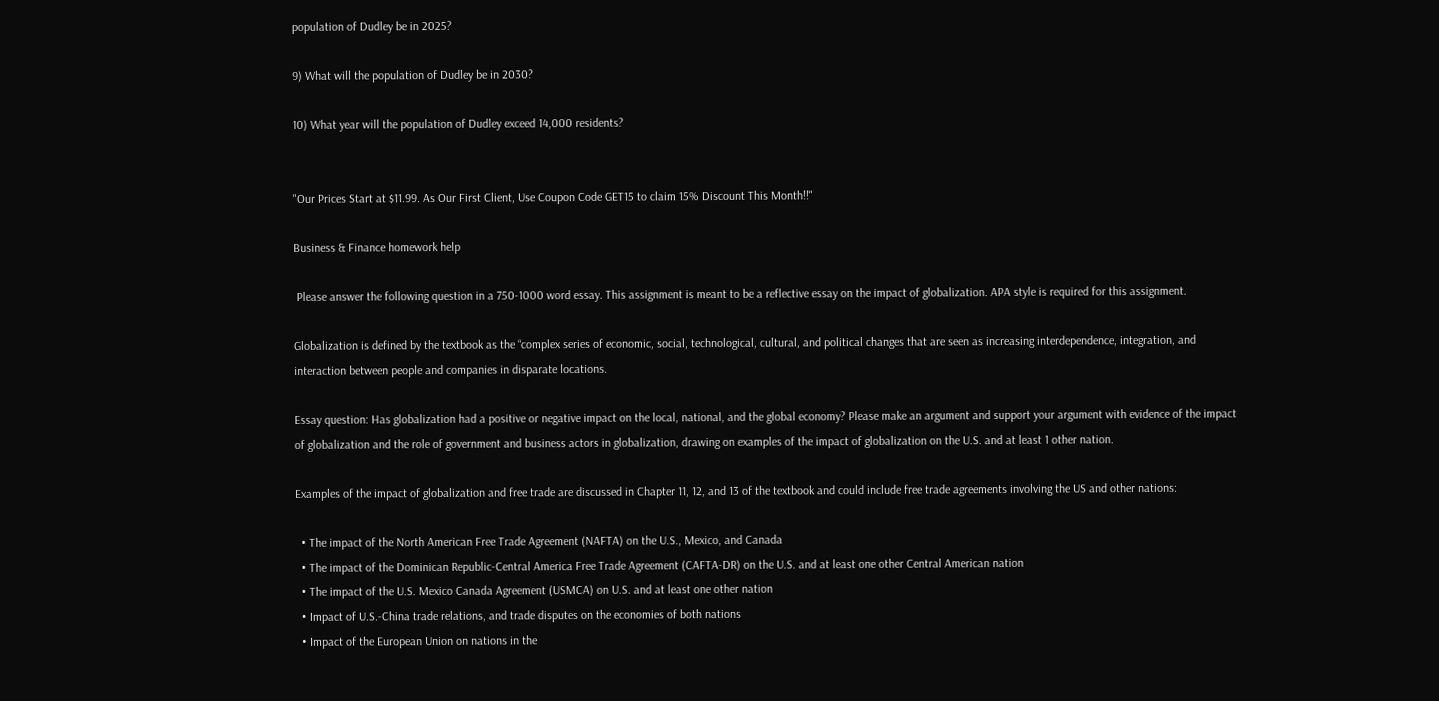population of Dudley be in 2025?

9) What will the population of Dudley be in 2030?

10) What year will the population of Dudley exceed 14,000 residents?


"Our Prices Start at $11.99. As Our First Client, Use Coupon Code GET15 to claim 15% Discount This Month!!"

Business & Finance homework help

 Please answer the following question in a 750-1000 word essay. This assignment is meant to be a reflective essay on the impact of globalization. APA style is required for this assignment.

Globalization is defined by the textbook as the “complex series of economic, social, technological, cultural, and political changes that are seen as increasing interdependence, integration, and interaction between people and companies in disparate locations.

Essay question: Has globalization had a positive or negative impact on the local, national, and the global economy? Please make an argument and support your argument with evidence of the impact of globalization and the role of government and business actors in globalization, drawing on examples of the impact of globalization on the U.S. and at least 1 other nation.

Examples of the impact of globalization and free trade are discussed in Chapter 11, 12, and 13 of the textbook and could include free trade agreements involving the US and other nations:

  • The impact of the North American Free Trade Agreement (NAFTA) on the U.S., Mexico, and Canada
  • The impact of the Dominican Republic-Central America Free Trade Agreement (CAFTA-DR) on the U.S. and at least one other Central American nation
  • The impact of the U.S. Mexico Canada Agreement (USMCA) on U.S. and at least one other nation
  • Impact of U.S.-China trade relations, and trade disputes on the economies of both nations
  • Impact of the European Union on nations in the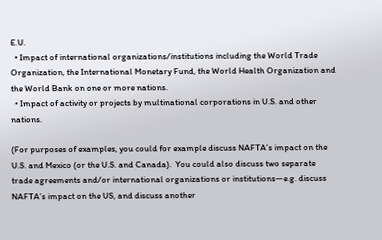E.U.
  • Impact of international organizations/institutions including the World Trade Organization, the International Monetary Fund, the World Health Organization and the World Bank on one or more nations.
  • Impact of activity or projects by multinational corporations in U.S. and other nations.

(For purposes of examples, you could for example discuss NAFTA’s impact on the U.S. and Mexico (or the U.S. and Canada).  You could also discuss two separate trade agreements and/or international organizations or institutions—e.g. discuss NAFTA’s impact on the US, and discuss another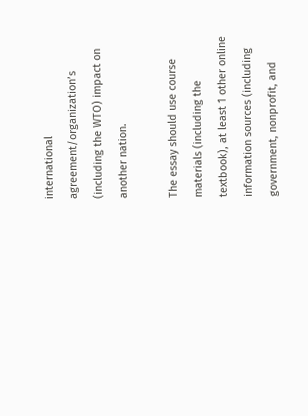international agreement/organization’s (including the WTO) impact on another nation.

The essay should use course materials (including the textbook), at least 1 other online information sources (including government, nonprofit, and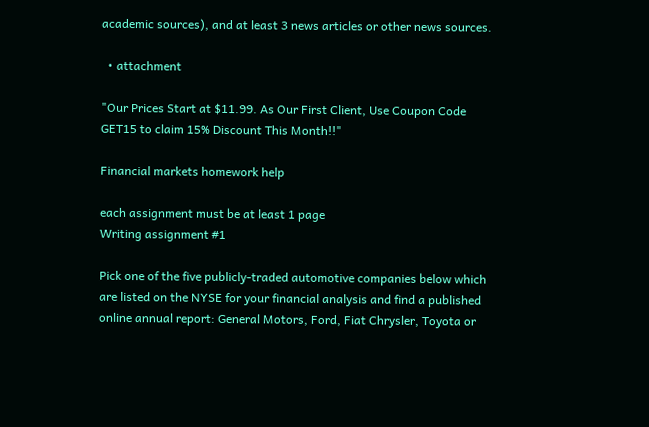academic sources), and at least 3 news articles or other news sources.

  • attachment

"Our Prices Start at $11.99. As Our First Client, Use Coupon Code GET15 to claim 15% Discount This Month!!"

Financial markets homework help

each assignment must be at least 1 page
Writing assignment #1

Pick one of the five publicly-traded automotive companies below which are listed on the NYSE for your financial analysis and find a published online annual report: General Motors, Ford, Fiat Chrysler, Toyota or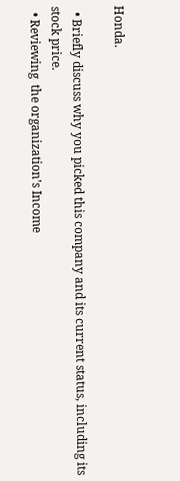Honda.

  • Briefly discuss why you picked this company and its current status, including its stock price.
  • Reviewing  the organization’s Income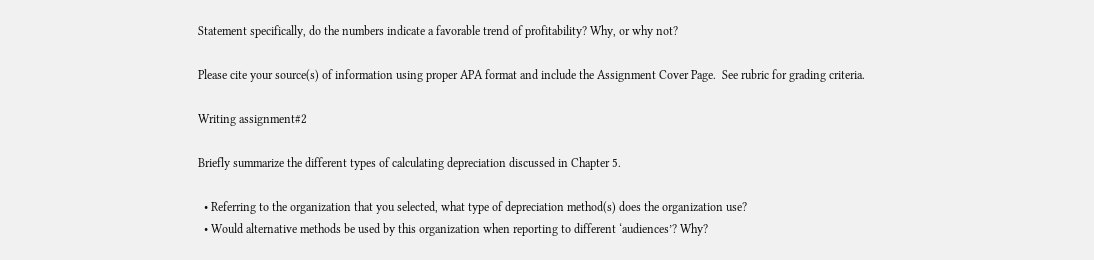Statement specifically, do the numbers indicate a favorable trend of profitability? Why, or why not?

Please cite your source(s) of information using proper APA format and include the Assignment Cover Page.  See rubric for grading criteria.

Writing assignment#2

Briefly summarize the different types of calculating depreciation discussed in Chapter 5.

  • Referring to the organization that you selected, what type of depreciation method(s) does the organization use?
  • Would alternative methods be used by this organization when reporting to different ‘audiences’? Why?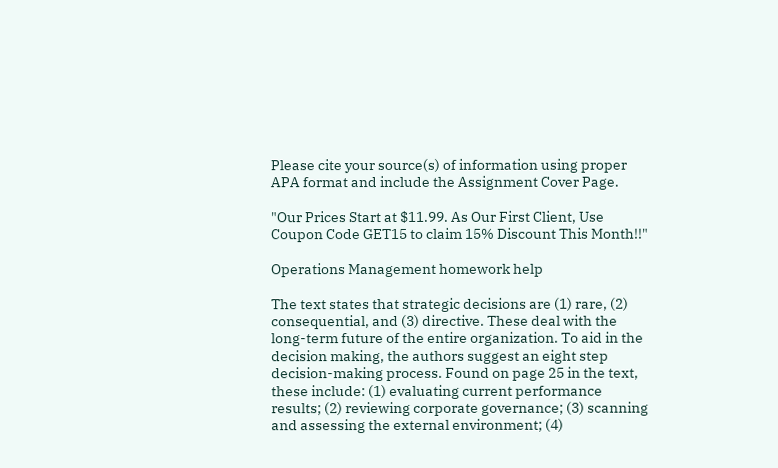Please cite your source(s) of information using proper APA format and include the Assignment Cover Page.

"Our Prices Start at $11.99. As Our First Client, Use Coupon Code GET15 to claim 15% Discount This Month!!"

Operations Management homework help

The text states that strategic decisions are (1) rare, (2) consequential, and (3) directive. These deal with the long-term future of the entire organization. To aid in the decision making, the authors suggest an eight step decision-making process. Found on page 25 in the text, these include: (1) evaluating current performance results; (2) reviewing corporate governance; (3) scanning and assessing the external environment; (4)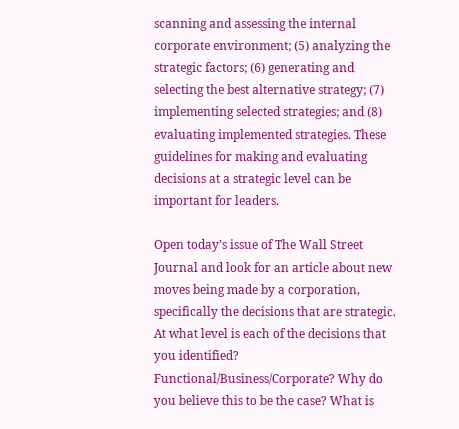scanning and assessing the internal corporate environment; (5) analyzing the strategic factors; (6) generating and selecting the best alternative strategy; (7) implementing selected strategies; and (8) evaluating implemented strategies. These guidelines for making and evaluating decisions at a strategic level can be important for leaders.

Open today’s issue of The Wall Street Journal and look for an article about new moves being made by a corporation, specifically the decisions that are strategic. At what level is each of the decisions that you identified? Functional/Business/Corporate? Why do you believe this to be the case? What is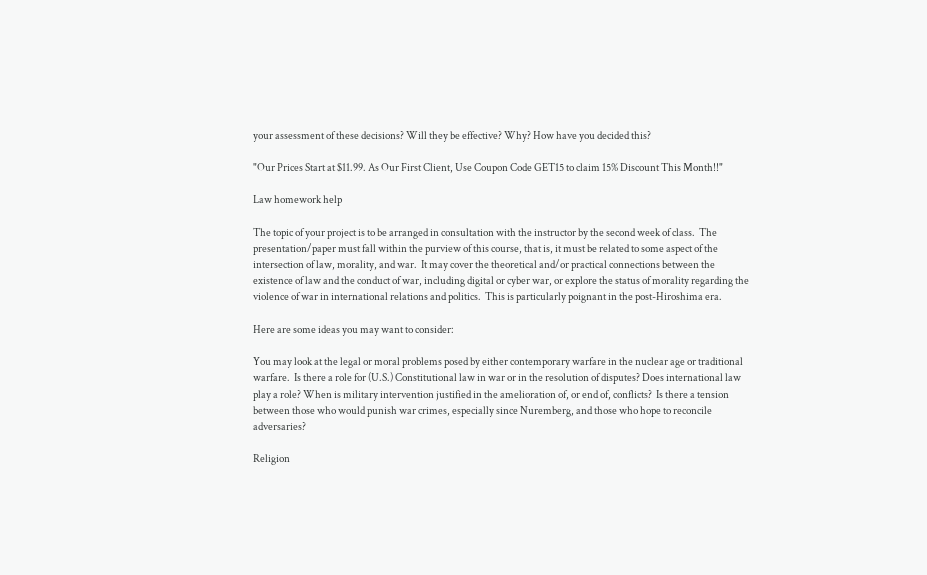your assessment of these decisions? Will they be effective? Why? How have you decided this?

"Our Prices Start at $11.99. As Our First Client, Use Coupon Code GET15 to claim 15% Discount This Month!!"

Law homework help

The topic of your project is to be arranged in consultation with the instructor by the second week of class.  The presentation/paper must fall within the purview of this course, that is, it must be related to some aspect of the intersection of law, morality, and war.  It may cover the theoretical and/or practical connections between the existence of law and the conduct of war, including digital or cyber war, or explore the status of morality regarding the violence of war in international relations and politics.  This is particularly poignant in the post-Hiroshima era.

Here are some ideas you may want to consider:

You may look at the legal or moral problems posed by either contemporary warfare in the nuclear age or traditional warfare.  Is there a role for (U.S.) Constitutional law in war or in the resolution of disputes? Does international law play a role? When is military intervention justified in the amelioration of, or end of, conflicts?  Is there a tension between those who would punish war crimes, especially since Nuremberg, and those who hope to reconcile adversaries?

Religion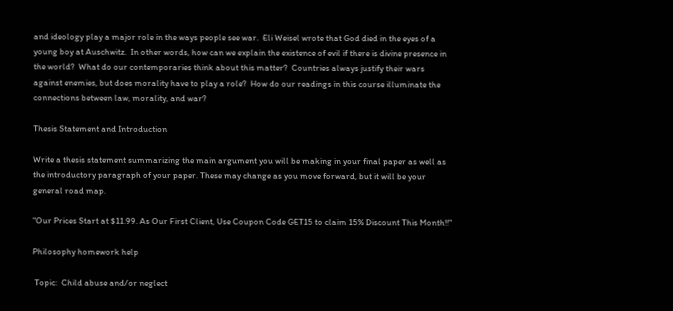and ideology play a major role in the ways people see war.  Eli Weisel wrote that God died in the eyes of a young boy at Auschwitz.  In other words, how can we explain the existence of evil if there is divine presence in the world?  What do our contemporaries think about this matter?  Countries always justify their wars against enemies, but does morality have to play a role?  How do our readings in this course illuminate the connections between law, morality, and war?

Thesis Statement and Introduction

Write a thesis statement summarizing the main argument you will be making in your final paper as well as the introductory paragraph of your paper. These may change as you move forward, but it will be your general road map.

"Our Prices Start at $11.99. As Our First Client, Use Coupon Code GET15 to claim 15% Discount This Month!!"

Philosophy homework help

 Topic:  Child abuse and/or neglect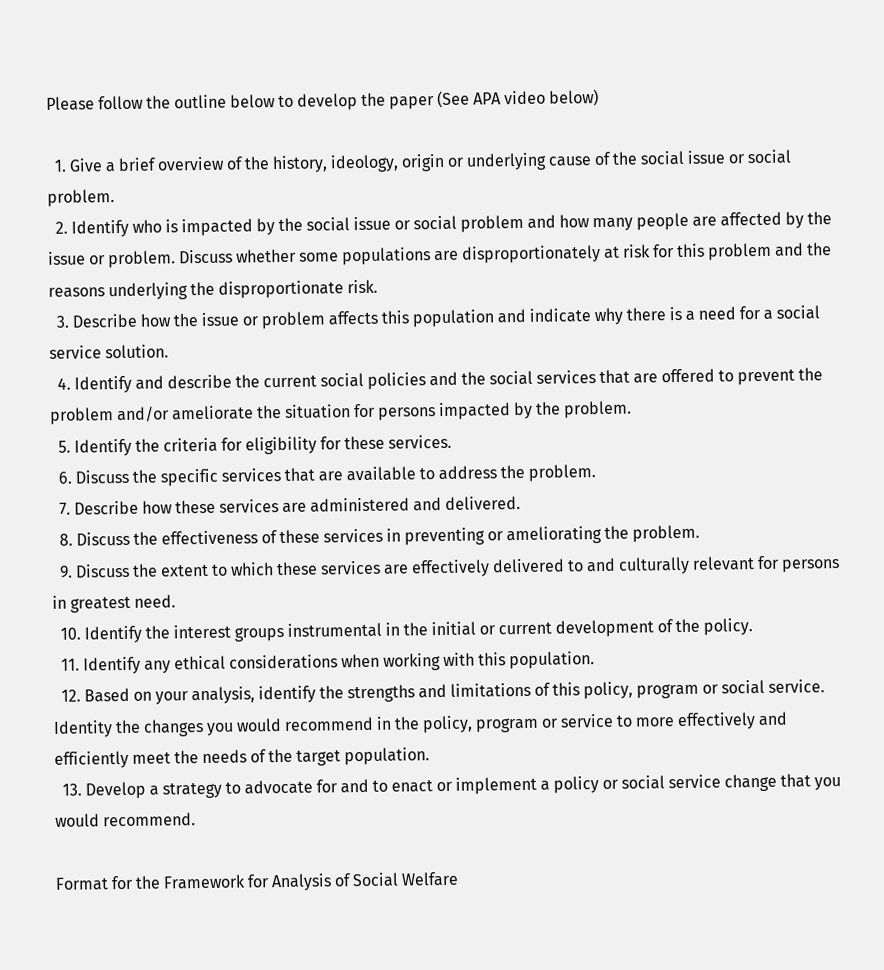Please follow the outline below to develop the paper (See APA video below)

  1. Give a brief overview of the history, ideology, origin or underlying cause of the social issue or social problem.
  2. Identify who is impacted by the social issue or social problem and how many people are affected by the issue or problem. Discuss whether some populations are disproportionately at risk for this problem and the reasons underlying the disproportionate risk.
  3. Describe how the issue or problem affects this population and indicate why there is a need for a social service solution.
  4. Identify and describe the current social policies and the social services that are offered to prevent the problem and/or ameliorate the situation for persons impacted by the problem.
  5. Identify the criteria for eligibility for these services.
  6. Discuss the specific services that are available to address the problem.
  7. Describe how these services are administered and delivered.
  8. Discuss the effectiveness of these services in preventing or ameliorating the problem.
  9. Discuss the extent to which these services are effectively delivered to and culturally relevant for persons in greatest need.
  10. Identify the interest groups instrumental in the initial or current development of the policy.
  11. Identify any ethical considerations when working with this population.
  12. Based on your analysis, identify the strengths and limitations of this policy, program or social service. Identity the changes you would recommend in the policy, program or service to more effectively and efficiently meet the needs of the target population.
  13. Develop a strategy to advocate for and to enact or implement a policy or social service change that you would recommend.

Format for the Framework for Analysis of Social Welfare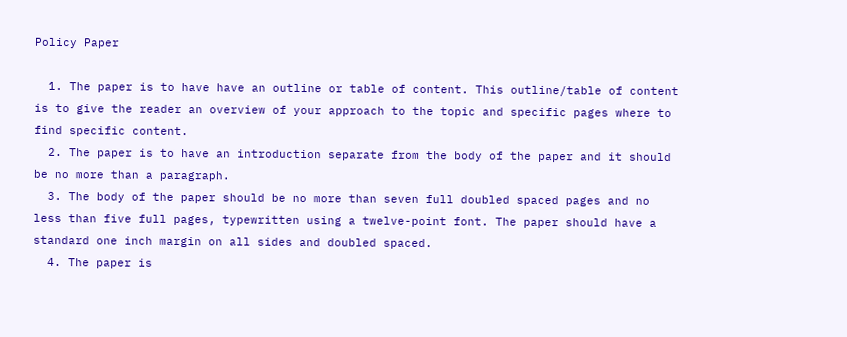Policy Paper

  1. The paper is to have have an outline or table of content. This outline/table of content is to give the reader an overview of your approach to the topic and specific pages where to find specific content.
  2. The paper is to have an introduction separate from the body of the paper and it should be no more than a paragraph.
  3. The body of the paper should be no more than seven full doubled spaced pages and no less than five full pages, typewritten using a twelve-point font. The paper should have a standard one inch margin on all sides and doubled spaced.
  4. The paper is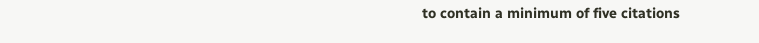to contain a minimum of five citations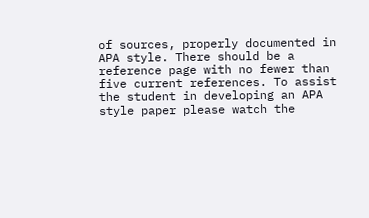of sources, properly documented in APA style. There should be a reference page with no fewer than five current references. To assist the student in developing an APA style paper please watch the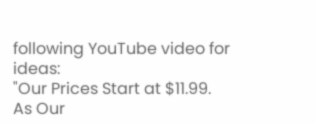following YouTube video for ideas:
"Our Prices Start at $11.99. As Our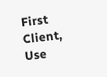First Client, Use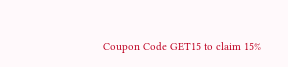Coupon Code GET15 to claim 15%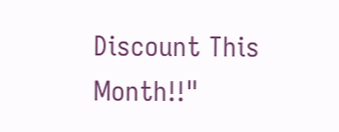Discount This Month!!"